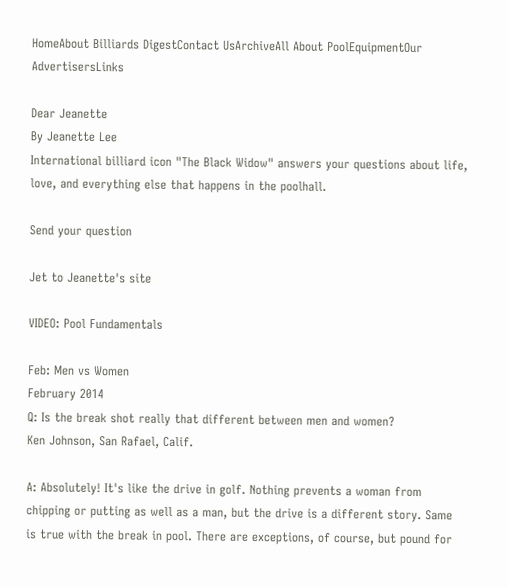HomeAbout Billiards DigestContact UsArchiveAll About PoolEquipmentOur AdvertisersLinks

Dear Jeanette
By Jeanette Lee
International billiard icon "The Black Widow" answers your questions about life, love, and everything else that happens in the poolhall.

Send your question

Jet to Jeanette's site

VIDEO: Pool Fundamentals

Feb: Men vs Women
February 2014
Q: Is the break shot really that different between men and women?
Ken Johnson, San Rafael, Calif.

A: Absolutely! It's like the drive in golf. Nothing prevents a woman from chipping or putting as well as a man, but the drive is a different story. Same is true with the break in pool. There are exceptions, of course, but pound for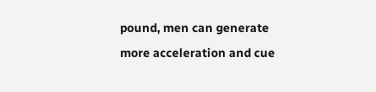pound, men can generate more acceleration and cue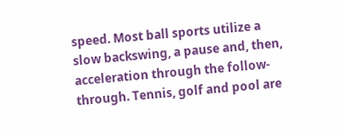speed. Most ball sports utilize a slow backswing, a pause and, then, acceleration through the follow-through. Tennis, golf and pool are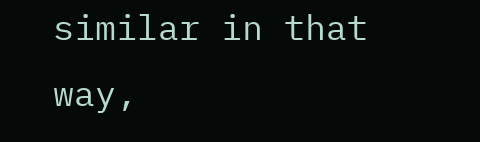similar in that way,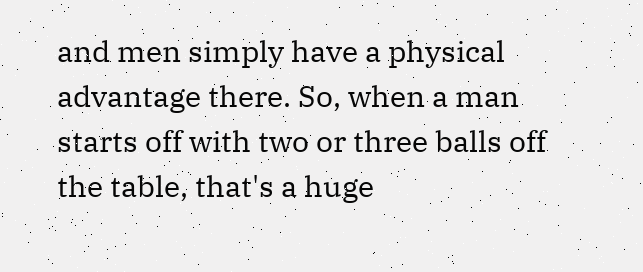and men simply have a physical advantage there. So, when a man starts off with two or three balls off the table, that's a huge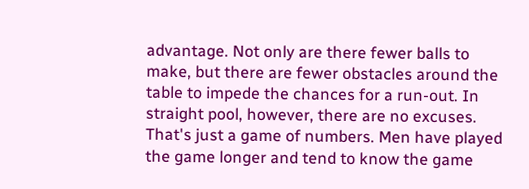advantage. Not only are there fewer balls to make, but there are fewer obstacles around the table to impede the chances for a run-out. In straight pool, however, there are no excuses. That's just a game of numbers. Men have played the game longer and tend to know the game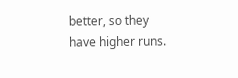better, so they have higher runs.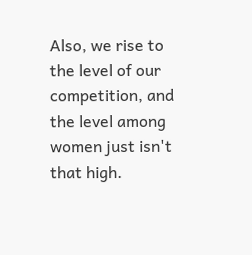Also, we rise to the level of our competition, and the level among women just isn't that high.